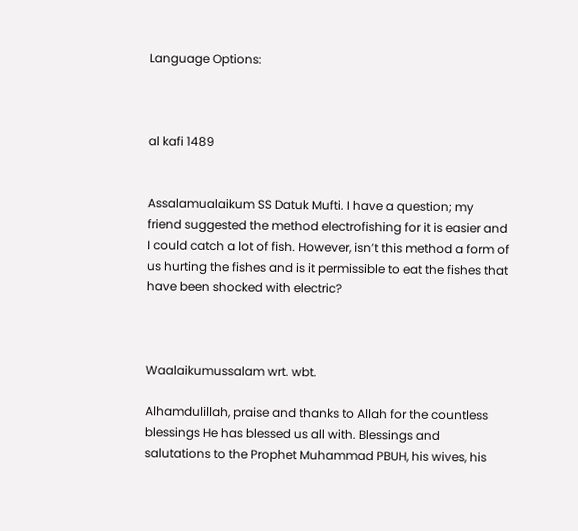Language Options:



al kafi 1489


Assalamualaikum SS Datuk Mufti. I have a question; my friend suggested the method electrofishing for it is easier and I could catch a lot of fish. However, isn’t this method a form of us hurting the fishes and is it permissible to eat the fishes that have been shocked with electric?



Waalaikumussalam wrt. wbt.

Alhamdulillah, praise and thanks to Allah for the countless blessings He has blessed us all with. Blessings and salutations to the Prophet Muhammad PBUH, his wives, his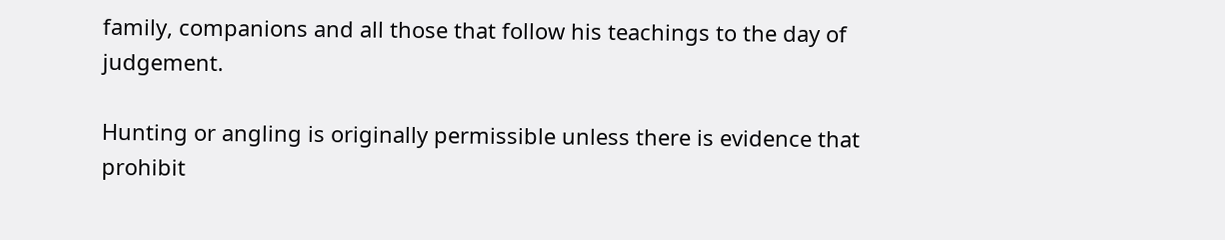family, companions and all those that follow his teachings to the day of judgement.

Hunting or angling is originally permissible unless there is evidence that prohibit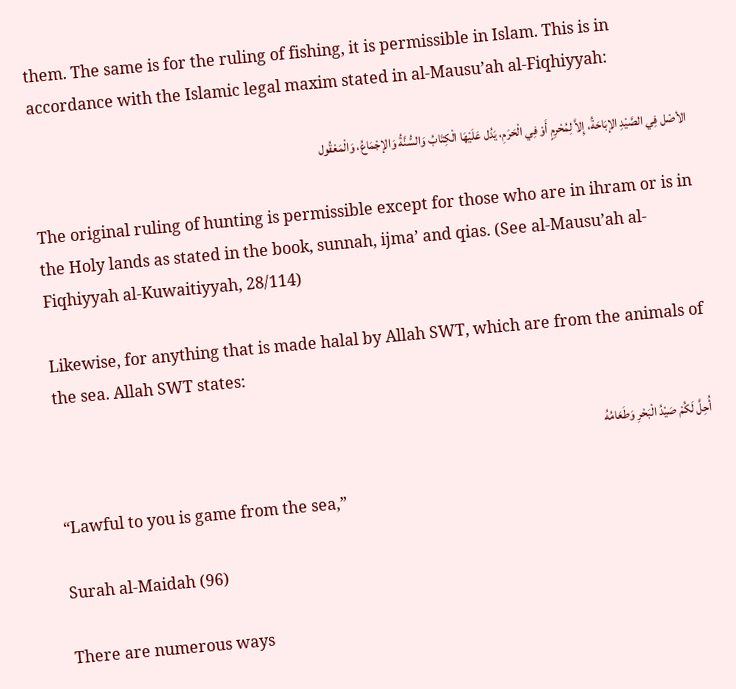them. The same is for the ruling of fishing, it is permissible in Islam. This is in accordance with the Islamic legal maxim stated in al-Mausu’ah al-Fiqhiyyah:

الأصْل فِي الصَّيْدِ الإبَاحَةُ، إِلاَّ لِمُحْرِمٍ أَوْ فِي الْحَرَمِ، يَدُل عَلَيْهَا الْكِتَابُ وَالسُّنَّةُ وَالإجْمَاعُ، وَالْمَعْقُول

The original ruling of hunting is permissible except for those who are in ihram or is in the Holy lands as stated in the book, sunnah, ijma’ and qias. (See al-Mausu’ah al-Fiqhiyyah al-Kuwaitiyyah, 28/114)

Likewise, for anything that is made halal by Allah SWT, which are from the animals of the sea. Allah SWT states:

أُحِلَّ لَكُمْ صَيْدُ الْبَحْرِ وَطَعَامُهُ

“Lawful to you is game from the sea,”

Surah al-Maidah (96)

There are numerous ways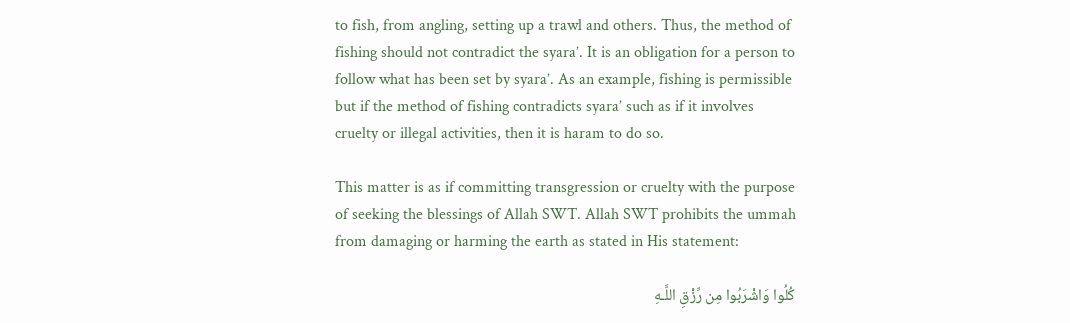to fish, from angling, setting up a trawl and others. Thus, the method of fishing should not contradict the syara’. It is an obligation for a person to follow what has been set by syara’. As an example, fishing is permissible but if the method of fishing contradicts syara’ such as if it involves cruelty or illegal activities, then it is haram to do so.

This matter is as if committing transgression or cruelty with the purpose of seeking the blessings of Allah SWT. Allah SWT prohibits the ummah from damaging or harming the earth as stated in His statement:

كُلُوا وَاشْرَبُوا مِن رِّزْقِ اللَّـهِ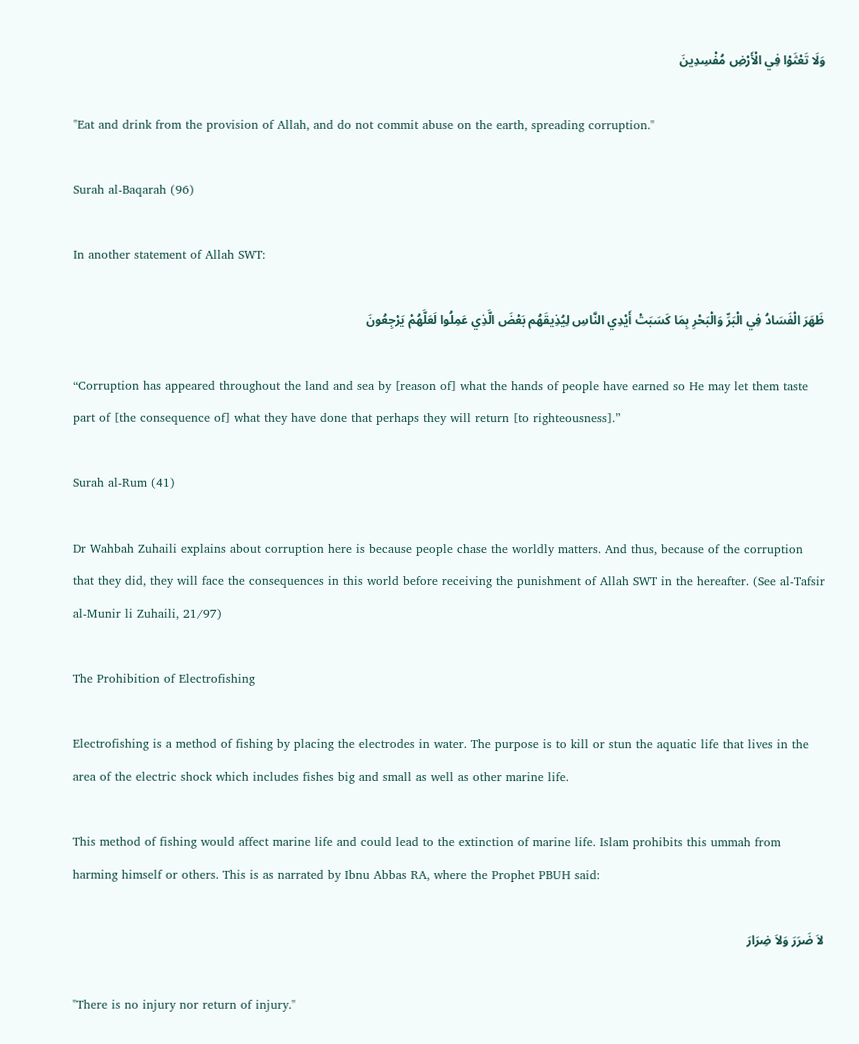وَلَا تَعْثَوْا فِي الْأَرْضِ مُفْسِدِينَ

"Eat and drink from the provision of Allah, and do not commit abuse on the earth, spreading corruption."

Surah al-Baqarah (96)

In another statement of Allah SWT:

ظَهَرَ الْفَسَادُ فِي الْبَرِّ وَالْبَحْرِ بِمَا كَسَبَتْ أَيْدِي النَّاسِ لِيُذِيقَهُم بَعْضَ الَّذِي عَمِلُوا لَعَلَّهُمْ يَرْجِعُونَ

“Corruption has appeared throughout the land and sea by [reason of] what the hands of people have earned so He may let them taste part of [the consequence of] what they have done that perhaps they will return [to righteousness].”

Surah al-Rum (41)

Dr Wahbah Zuhaili explains about corruption here is because people chase the worldly matters. And thus, because of the corruption that they did, they will face the consequences in this world before receiving the punishment of Allah SWT in the hereafter. (See al-Tafsir al-Munir li Zuhaili, 21/97)

The Prohibition of Electrofishing

Electrofishing is a method of fishing by placing the electrodes in water. The purpose is to kill or stun the aquatic life that lives in the area of the electric shock which includes fishes big and small as well as other marine life.

This method of fishing would affect marine life and could lead to the extinction of marine life. Islam prohibits this ummah from harming himself or others. This is as narrated by Ibnu Abbas RA, where the Prophet PBUH said:

لاَ ضَرَرَ وَلاَ ضِرَارَ

"There is no injury nor return of injury."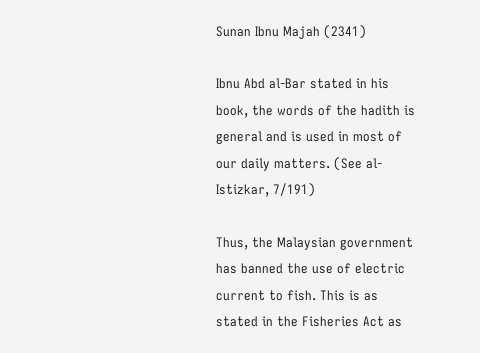Sunan Ibnu Majah (2341)

Ibnu Abd al-Bar stated in his book, the words of the hadith is general and is used in most of our daily matters. (See al-Istizkar, 7/191)

Thus, the Malaysian government has banned the use of electric current to fish. This is as stated in the Fisheries Act as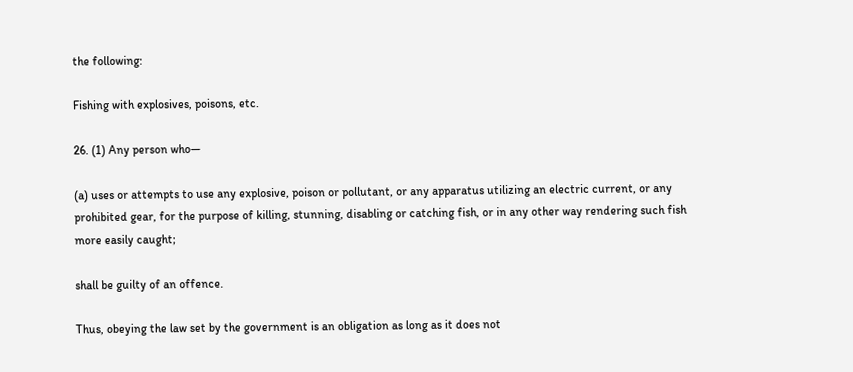the following:

Fishing with explosives, poisons, etc.

26. (1) Any person who—

(a) uses or attempts to use any explosive, poison or pollutant, or any apparatus utilizing an electric current, or any prohibited gear, for the purpose of killing, stunning, disabling or catching fish, or in any other way rendering such fish more easily caught;

shall be guilty of an offence.

Thus, obeying the law set by the government is an obligation as long as it does not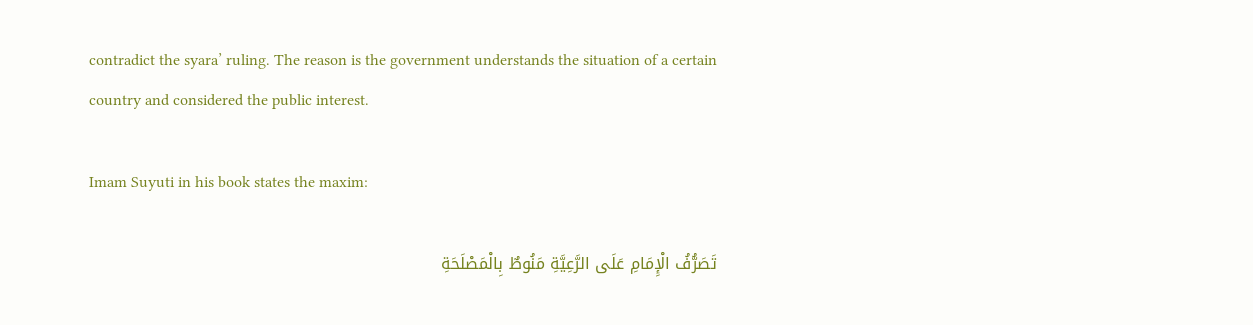contradict the syara’ ruling. The reason is the government understands the situation of a certain country and considered the public interest.

Imam Suyuti in his book states the maxim:

تَصَرُّفُ الْإِمَامِ عَلَى الرَّعِيَّةِ مَنُوطٌ بِالْمَصْلَحَةِ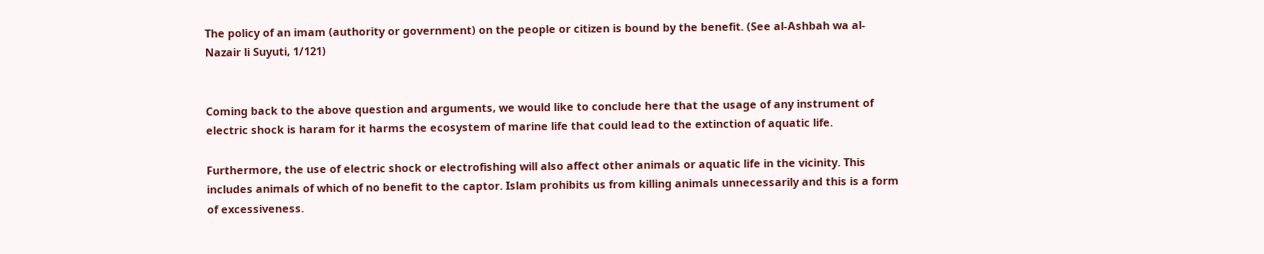The policy of an imam (authority or government) on the people or citizen is bound by the benefit. (See al-Ashbah wa al-Nazair li Suyuti, 1/121)


Coming back to the above question and arguments, we would like to conclude here that the usage of any instrument of electric shock is haram for it harms the ecosystem of marine life that could lead to the extinction of aquatic life.

Furthermore, the use of electric shock or electrofishing will also affect other animals or aquatic life in the vicinity. This includes animals of which of no benefit to the captor. Islam prohibits us from killing animals unnecessarily and this is a form of excessiveness.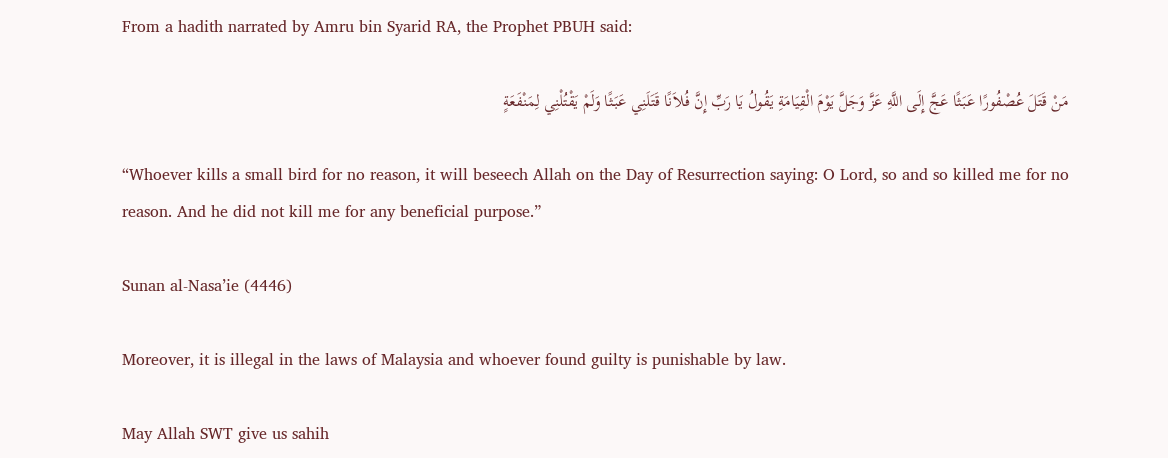From a hadith narrated by Amru bin Syarid RA, the Prophet PBUH said:

مَنْ قَتَلَ عُصْفُورًا عَبَثًا عَجَّ إِلَى اللَّهِ عَزَّ وَجَلَّ يَوْمَ الْقِيَامَةِ يَقُولُ يَا رَبِّ إِنَّ فُلاَنًا قَتَلَنِي عَبَثًا وَلَمْ يَقْتُلْنِي لِمَنْفَعَةٍ

“Whoever kills a small bird for no reason, it will beseech Allah on the Day of Resurrection saying: O Lord, so and so killed me for no reason. And he did not kill me for any beneficial purpose.”

Sunan al-Nasa’ie (4446)

Moreover, it is illegal in the laws of Malaysia and whoever found guilty is punishable by law.

May Allah SWT give us sahih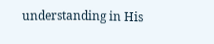understanding in His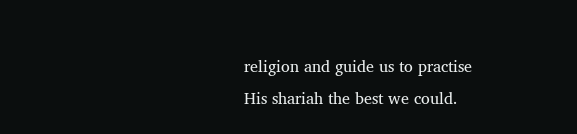religion and guide us to practise His shariah the best we could.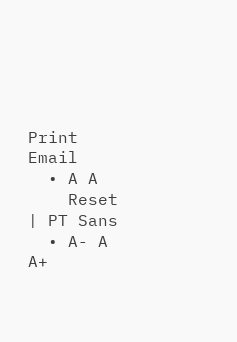Print   Email
  • A A
    Reset | PT Sans
  • A- A A+